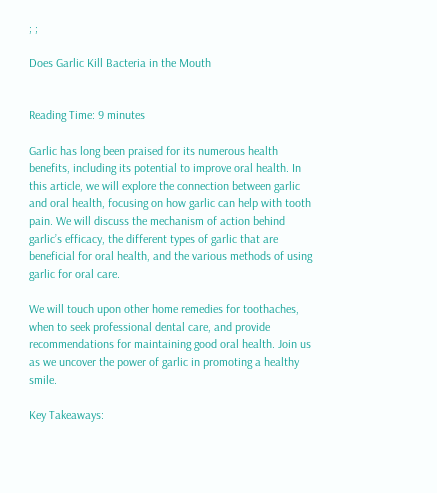; ;

Does Garlic Kill Bacteria in the Mouth


Reading Time: 9 minutes

Garlic has long been praised for its numerous health benefits, including its potential to improve oral health. In this article, we will explore the connection between garlic and oral health, focusing on how garlic can help with tooth pain. We will discuss the mechanism of action behind garlic’s efficacy, the different types of garlic that are beneficial for oral health, and the various methods of using garlic for oral care.

We will touch upon other home remedies for toothaches, when to seek professional dental care, and provide recommendations for maintaining good oral health. Join us as we uncover the power of garlic in promoting a healthy smile.

Key Takeaways: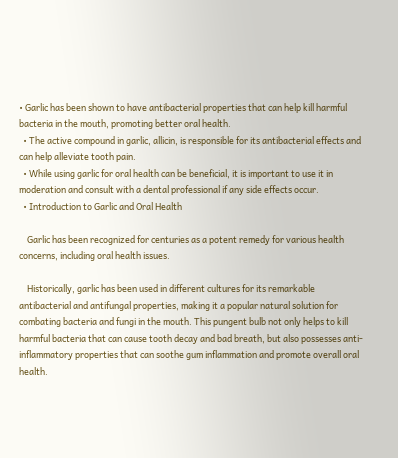• Garlic has been shown to have antibacterial properties that can help kill harmful bacteria in the mouth, promoting better oral health.
  • The active compound in garlic, allicin, is responsible for its antibacterial effects and can help alleviate tooth pain.
  • While using garlic for oral health can be beneficial, it is important to use it in moderation and consult with a dental professional if any side effects occur.
  • Introduction to Garlic and Oral Health

    Garlic has been recognized for centuries as a potent remedy for various health concerns, including oral health issues.

    Historically, garlic has been used in different cultures for its remarkable antibacterial and antifungal properties, making it a popular natural solution for combating bacteria and fungi in the mouth. This pungent bulb not only helps to kill harmful bacteria that can cause tooth decay and bad breath, but also possesses anti-inflammatory properties that can soothe gum inflammation and promote overall oral health.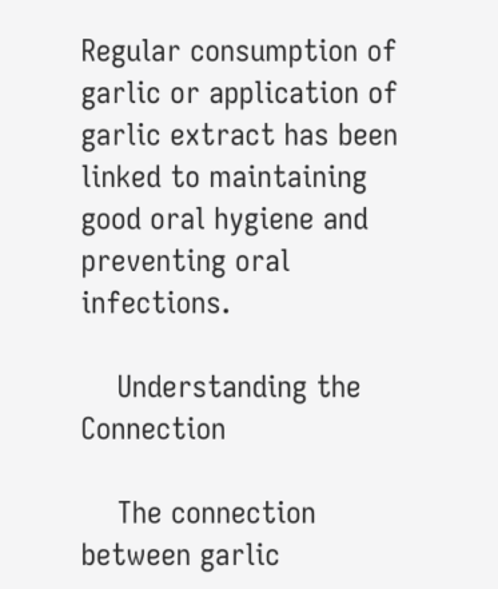Regular consumption of garlic or application of garlic extract has been linked to maintaining good oral hygiene and preventing oral infections.

    Understanding the Connection

    The connection between garlic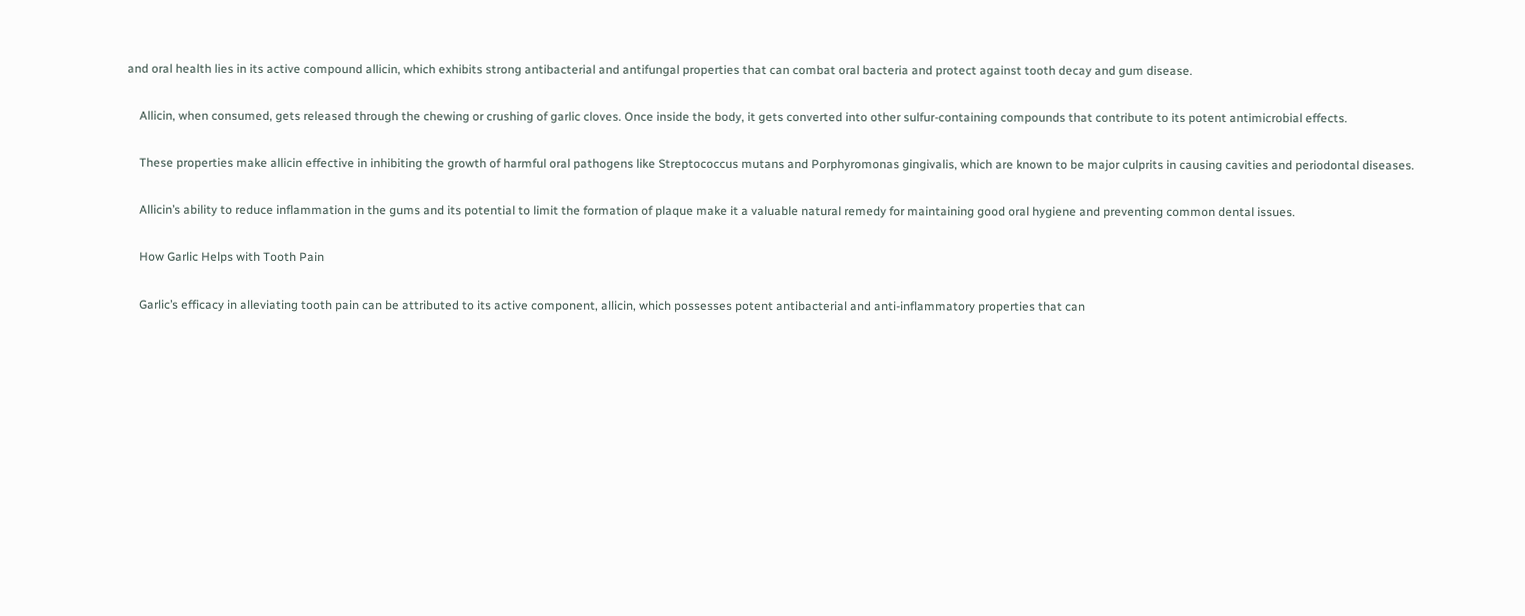and oral health lies in its active compound allicin, which exhibits strong antibacterial and antifungal properties that can combat oral bacteria and protect against tooth decay and gum disease.

    Allicin, when consumed, gets released through the chewing or crushing of garlic cloves. Once inside the body, it gets converted into other sulfur-containing compounds that contribute to its potent antimicrobial effects.

    These properties make allicin effective in inhibiting the growth of harmful oral pathogens like Streptococcus mutans and Porphyromonas gingivalis, which are known to be major culprits in causing cavities and periodontal diseases.

    Allicin’s ability to reduce inflammation in the gums and its potential to limit the formation of plaque make it a valuable natural remedy for maintaining good oral hygiene and preventing common dental issues.

    How Garlic Helps with Tooth Pain

    Garlic’s efficacy in alleviating tooth pain can be attributed to its active component, allicin, which possesses potent antibacterial and anti-inflammatory properties that can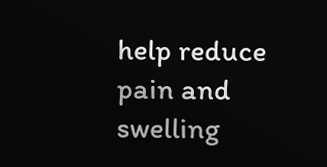help reduce pain and swelling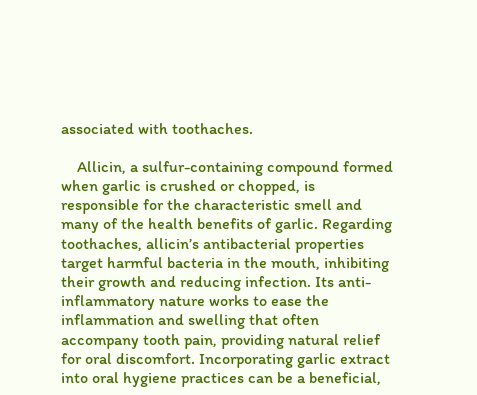associated with toothaches.

    Allicin, a sulfur-containing compound formed when garlic is crushed or chopped, is responsible for the characteristic smell and many of the health benefits of garlic. Regarding toothaches, allicin’s antibacterial properties target harmful bacteria in the mouth, inhibiting their growth and reducing infection. Its anti-inflammatory nature works to ease the inflammation and swelling that often accompany tooth pain, providing natural relief for oral discomfort. Incorporating garlic extract into oral hygiene practices can be a beneficial,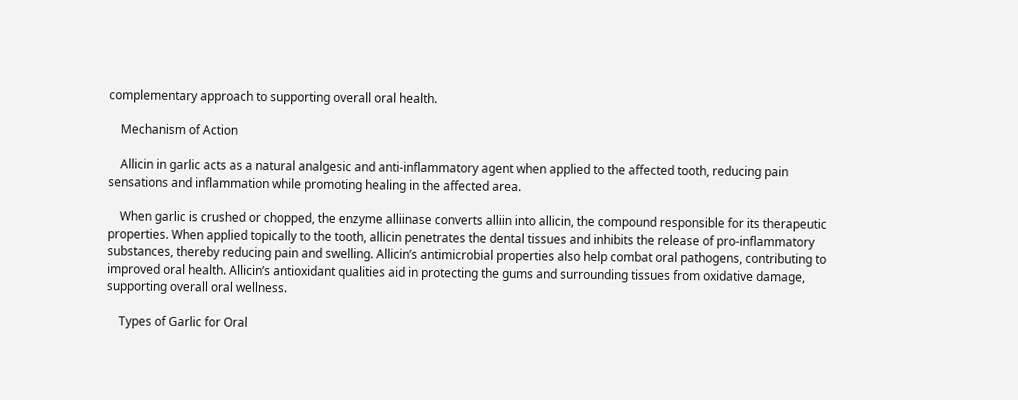complementary approach to supporting overall oral health.

    Mechanism of Action

    Allicin in garlic acts as a natural analgesic and anti-inflammatory agent when applied to the affected tooth, reducing pain sensations and inflammation while promoting healing in the affected area.

    When garlic is crushed or chopped, the enzyme alliinase converts alliin into allicin, the compound responsible for its therapeutic properties. When applied topically to the tooth, allicin penetrates the dental tissues and inhibits the release of pro-inflammatory substances, thereby reducing pain and swelling. Allicin’s antimicrobial properties also help combat oral pathogens, contributing to improved oral health. Allicin’s antioxidant qualities aid in protecting the gums and surrounding tissues from oxidative damage, supporting overall oral wellness.

    Types of Garlic for Oral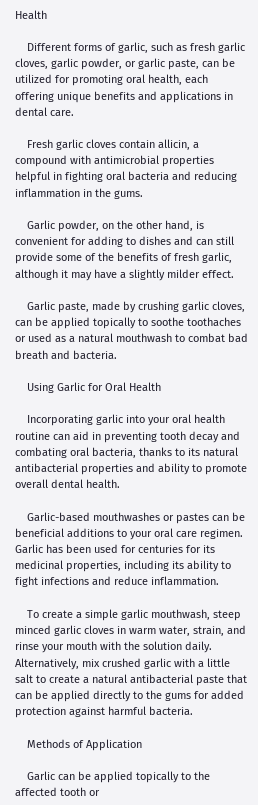Health

    Different forms of garlic, such as fresh garlic cloves, garlic powder, or garlic paste, can be utilized for promoting oral health, each offering unique benefits and applications in dental care.

    Fresh garlic cloves contain allicin, a compound with antimicrobial properties helpful in fighting oral bacteria and reducing inflammation in the gums.

    Garlic powder, on the other hand, is convenient for adding to dishes and can still provide some of the benefits of fresh garlic, although it may have a slightly milder effect.

    Garlic paste, made by crushing garlic cloves, can be applied topically to soothe toothaches or used as a natural mouthwash to combat bad breath and bacteria.

    Using Garlic for Oral Health

    Incorporating garlic into your oral health routine can aid in preventing tooth decay and combating oral bacteria, thanks to its natural antibacterial properties and ability to promote overall dental health.

    Garlic-based mouthwashes or pastes can be beneficial additions to your oral care regimen. Garlic has been used for centuries for its medicinal properties, including its ability to fight infections and reduce inflammation.

    To create a simple garlic mouthwash, steep minced garlic cloves in warm water, strain, and rinse your mouth with the solution daily. Alternatively, mix crushed garlic with a little salt to create a natural antibacterial paste that can be applied directly to the gums for added protection against harmful bacteria.

    Methods of Application

    Garlic can be applied topically to the affected tooth or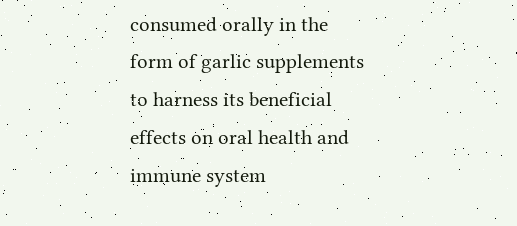consumed orally in the form of garlic supplements to harness its beneficial effects on oral health and immune system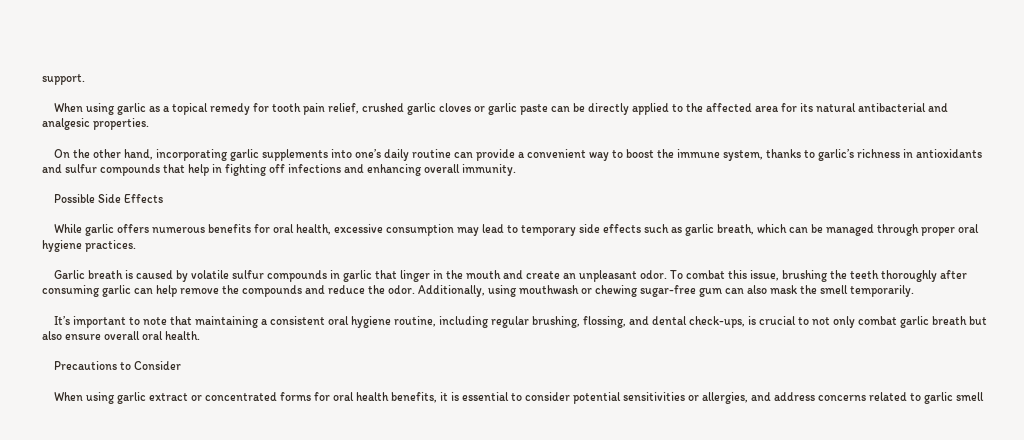support.

    When using garlic as a topical remedy for tooth pain relief, crushed garlic cloves or garlic paste can be directly applied to the affected area for its natural antibacterial and analgesic properties.

    On the other hand, incorporating garlic supplements into one’s daily routine can provide a convenient way to boost the immune system, thanks to garlic’s richness in antioxidants and sulfur compounds that help in fighting off infections and enhancing overall immunity.

    Possible Side Effects

    While garlic offers numerous benefits for oral health, excessive consumption may lead to temporary side effects such as garlic breath, which can be managed through proper oral hygiene practices.

    Garlic breath is caused by volatile sulfur compounds in garlic that linger in the mouth and create an unpleasant odor. To combat this issue, brushing the teeth thoroughly after consuming garlic can help remove the compounds and reduce the odor. Additionally, using mouthwash or chewing sugar-free gum can also mask the smell temporarily.

    It’s important to note that maintaining a consistent oral hygiene routine, including regular brushing, flossing, and dental check-ups, is crucial to not only combat garlic breath but also ensure overall oral health.

    Precautions to Consider

    When using garlic extract or concentrated forms for oral health benefits, it is essential to consider potential sensitivities or allergies, and address concerns related to garlic smell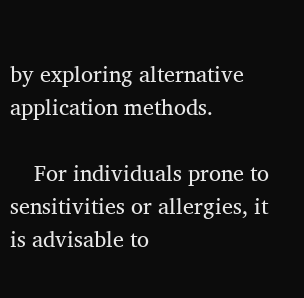by exploring alternative application methods.

    For individuals prone to sensitivities or allergies, it is advisable to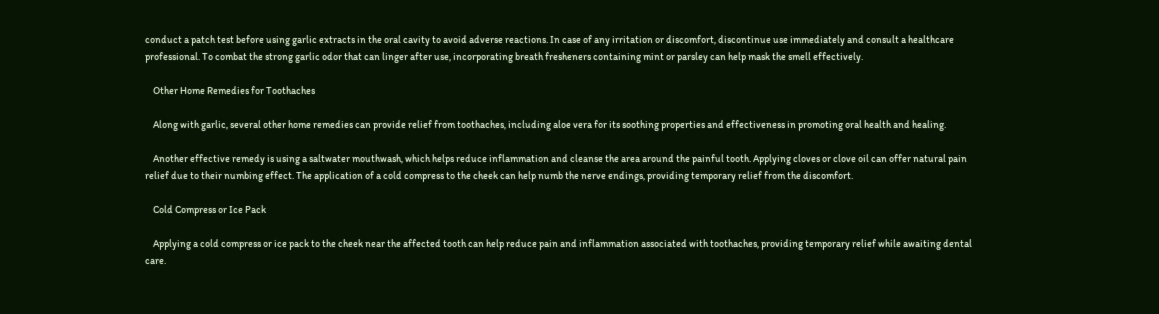conduct a patch test before using garlic extracts in the oral cavity to avoid adverse reactions. In case of any irritation or discomfort, discontinue use immediately and consult a healthcare professional. To combat the strong garlic odor that can linger after use, incorporating breath fresheners containing mint or parsley can help mask the smell effectively.

    Other Home Remedies for Toothaches

    Along with garlic, several other home remedies can provide relief from toothaches, including aloe vera for its soothing properties and effectiveness in promoting oral health and healing.

    Another effective remedy is using a saltwater mouthwash, which helps reduce inflammation and cleanse the area around the painful tooth. Applying cloves or clove oil can offer natural pain relief due to their numbing effect. The application of a cold compress to the cheek can help numb the nerve endings, providing temporary relief from the discomfort.

    Cold Compress or Ice Pack

    Applying a cold compress or ice pack to the cheek near the affected tooth can help reduce pain and inflammation associated with toothaches, providing temporary relief while awaiting dental care.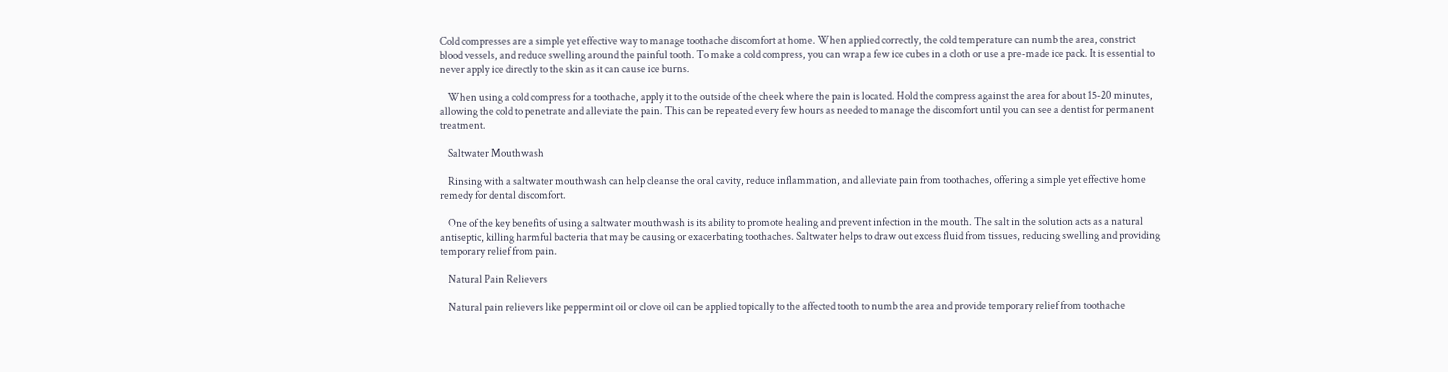Cold compresses are a simple yet effective way to manage toothache discomfort at home. When applied correctly, the cold temperature can numb the area, constrict blood vessels, and reduce swelling around the painful tooth. To make a cold compress, you can wrap a few ice cubes in a cloth or use a pre-made ice pack. It is essential to never apply ice directly to the skin as it can cause ice burns.

    When using a cold compress for a toothache, apply it to the outside of the cheek where the pain is located. Hold the compress against the area for about 15-20 minutes, allowing the cold to penetrate and alleviate the pain. This can be repeated every few hours as needed to manage the discomfort until you can see a dentist for permanent treatment.

    Saltwater Mouthwash

    Rinsing with a saltwater mouthwash can help cleanse the oral cavity, reduce inflammation, and alleviate pain from toothaches, offering a simple yet effective home remedy for dental discomfort.

    One of the key benefits of using a saltwater mouthwash is its ability to promote healing and prevent infection in the mouth. The salt in the solution acts as a natural antiseptic, killing harmful bacteria that may be causing or exacerbating toothaches. Saltwater helps to draw out excess fluid from tissues, reducing swelling and providing temporary relief from pain.

    Natural Pain Relievers

    Natural pain relievers like peppermint oil or clove oil can be applied topically to the affected tooth to numb the area and provide temporary relief from toothache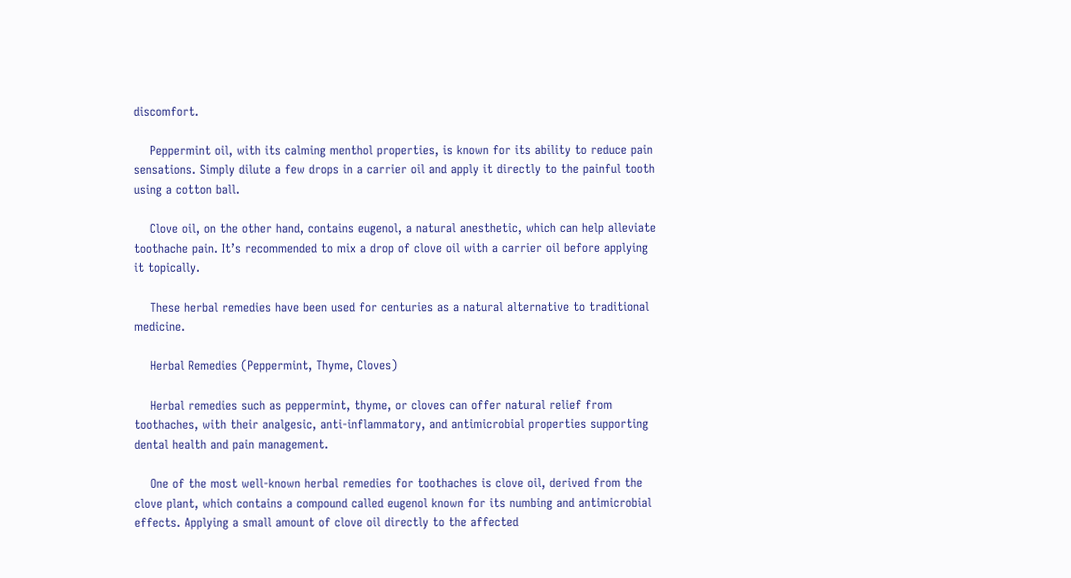discomfort.

    Peppermint oil, with its calming menthol properties, is known for its ability to reduce pain sensations. Simply dilute a few drops in a carrier oil and apply it directly to the painful tooth using a cotton ball.

    Clove oil, on the other hand, contains eugenol, a natural anesthetic, which can help alleviate toothache pain. It’s recommended to mix a drop of clove oil with a carrier oil before applying it topically.

    These herbal remedies have been used for centuries as a natural alternative to traditional medicine.

    Herbal Remedies (Peppermint, Thyme, Cloves)

    Herbal remedies such as peppermint, thyme, or cloves can offer natural relief from toothaches, with their analgesic, anti-inflammatory, and antimicrobial properties supporting dental health and pain management.

    One of the most well-known herbal remedies for toothaches is clove oil, derived from the clove plant, which contains a compound called eugenol known for its numbing and antimicrobial effects. Applying a small amount of clove oil directly to the affected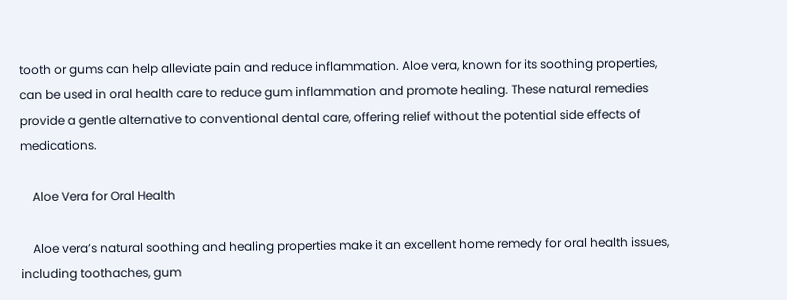tooth or gums can help alleviate pain and reduce inflammation. Aloe vera, known for its soothing properties, can be used in oral health care to reduce gum inflammation and promote healing. These natural remedies provide a gentle alternative to conventional dental care, offering relief without the potential side effects of medications.

    Aloe Vera for Oral Health

    Aloe vera’s natural soothing and healing properties make it an excellent home remedy for oral health issues, including toothaches, gum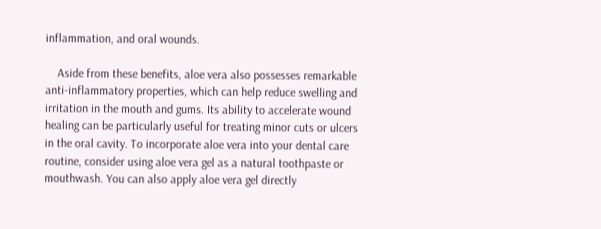inflammation, and oral wounds.

    Aside from these benefits, aloe vera also possesses remarkable anti-inflammatory properties, which can help reduce swelling and irritation in the mouth and gums. Its ability to accelerate wound healing can be particularly useful for treating minor cuts or ulcers in the oral cavity. To incorporate aloe vera into your dental care routine, consider using aloe vera gel as a natural toothpaste or mouthwash. You can also apply aloe vera gel directly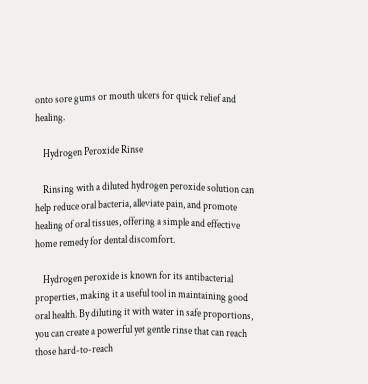onto sore gums or mouth ulcers for quick relief and healing.

    Hydrogen Peroxide Rinse

    Rinsing with a diluted hydrogen peroxide solution can help reduce oral bacteria, alleviate pain, and promote healing of oral tissues, offering a simple and effective home remedy for dental discomfort.

    Hydrogen peroxide is known for its antibacterial properties, making it a useful tool in maintaining good oral health. By diluting it with water in safe proportions, you can create a powerful yet gentle rinse that can reach those hard-to-reach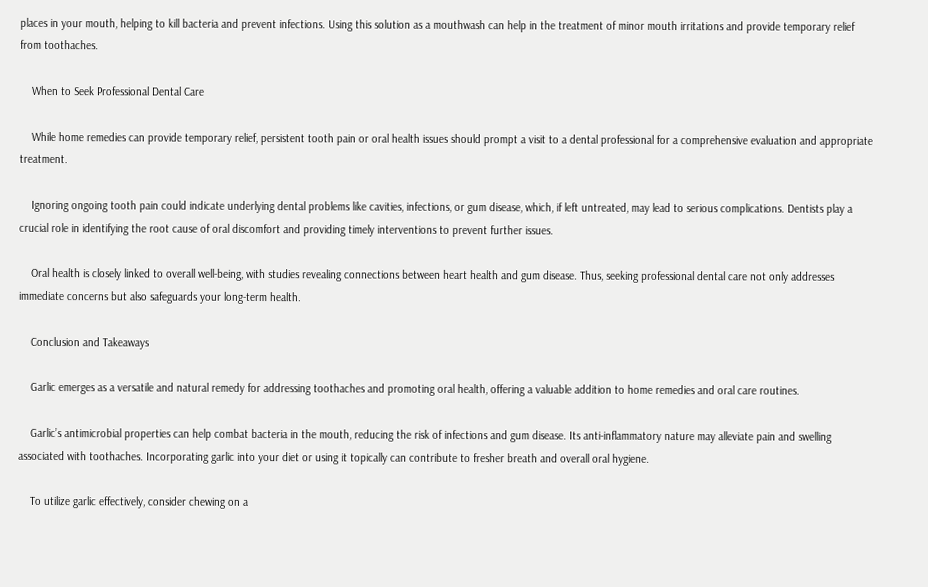places in your mouth, helping to kill bacteria and prevent infections. Using this solution as a mouthwash can help in the treatment of minor mouth irritations and provide temporary relief from toothaches.

    When to Seek Professional Dental Care

    While home remedies can provide temporary relief, persistent tooth pain or oral health issues should prompt a visit to a dental professional for a comprehensive evaluation and appropriate treatment.

    Ignoring ongoing tooth pain could indicate underlying dental problems like cavities, infections, or gum disease, which, if left untreated, may lead to serious complications. Dentists play a crucial role in identifying the root cause of oral discomfort and providing timely interventions to prevent further issues.

    Oral health is closely linked to overall well-being, with studies revealing connections between heart health and gum disease. Thus, seeking professional dental care not only addresses immediate concerns but also safeguards your long-term health.

    Conclusion and Takeaways

    Garlic emerges as a versatile and natural remedy for addressing toothaches and promoting oral health, offering a valuable addition to home remedies and oral care routines.

    Garlic’s antimicrobial properties can help combat bacteria in the mouth, reducing the risk of infections and gum disease. Its anti-inflammatory nature may alleviate pain and swelling associated with toothaches. Incorporating garlic into your diet or using it topically can contribute to fresher breath and overall oral hygiene.

    To utilize garlic effectively, consider chewing on a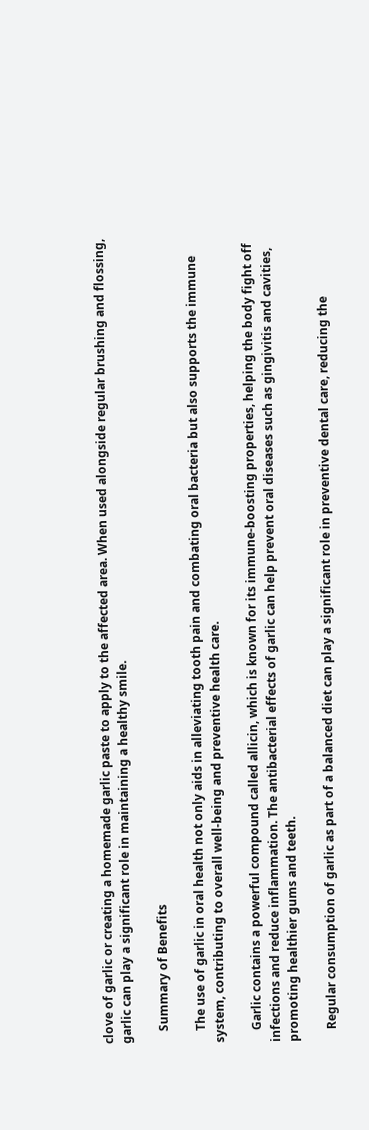clove of garlic or creating a homemade garlic paste to apply to the affected area. When used alongside regular brushing and flossing, garlic can play a significant role in maintaining a healthy smile.

    Summary of Benefits

    The use of garlic in oral health not only aids in alleviating tooth pain and combating oral bacteria but also supports the immune system, contributing to overall well-being and preventive health care.

    Garlic contains a powerful compound called allicin, which is known for its immune-boosting properties, helping the body fight off infections and reduce inflammation. The antibacterial effects of garlic can help prevent oral diseases such as gingivitis and cavities, promoting healthier gums and teeth.

    Regular consumption of garlic as part of a balanced diet can play a significant role in preventive dental care, reducing the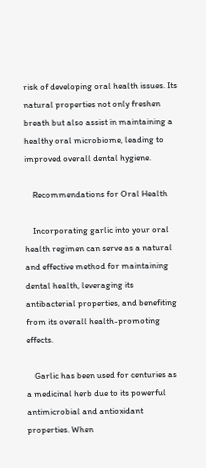risk of developing oral health issues. Its natural properties not only freshen breath but also assist in maintaining a healthy oral microbiome, leading to improved overall dental hygiene.

    Recommendations for Oral Health

    Incorporating garlic into your oral health regimen can serve as a natural and effective method for maintaining dental health, leveraging its antibacterial properties, and benefiting from its overall health-promoting effects.

    Garlic has been used for centuries as a medicinal herb due to its powerful antimicrobial and antioxidant properties. When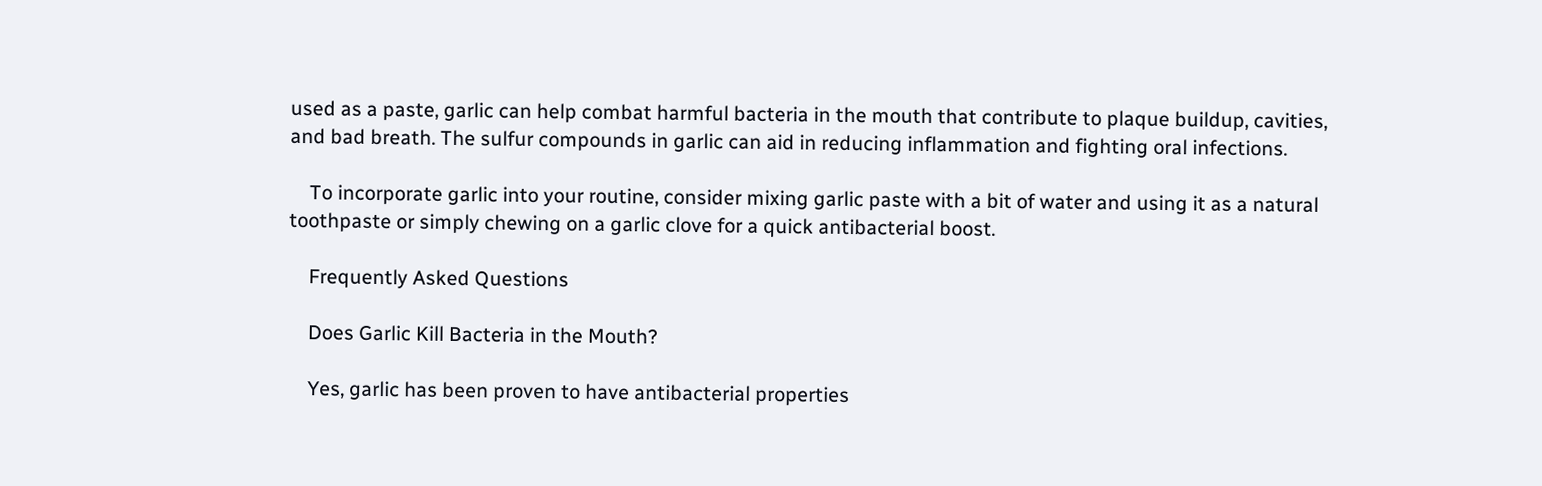used as a paste, garlic can help combat harmful bacteria in the mouth that contribute to plaque buildup, cavities, and bad breath. The sulfur compounds in garlic can aid in reducing inflammation and fighting oral infections.

    To incorporate garlic into your routine, consider mixing garlic paste with a bit of water and using it as a natural toothpaste or simply chewing on a garlic clove for a quick antibacterial boost.

    Frequently Asked Questions

    Does Garlic Kill Bacteria in the Mouth?

    Yes, garlic has been proven to have antibacterial properties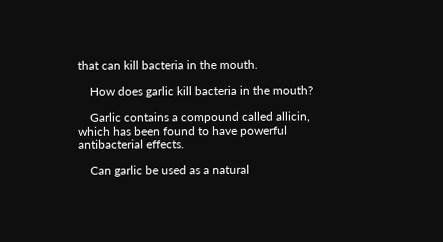that can kill bacteria in the mouth.

    How does garlic kill bacteria in the mouth?

    Garlic contains a compound called allicin, which has been found to have powerful antibacterial effects.

    Can garlic be used as a natural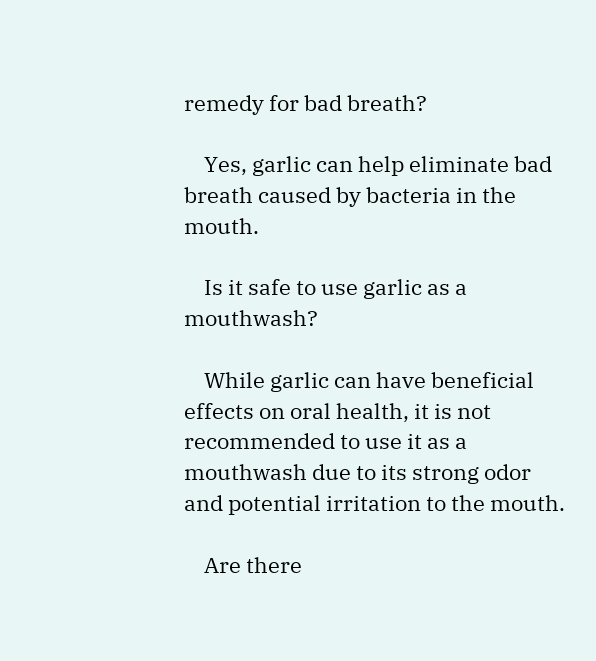remedy for bad breath?

    Yes, garlic can help eliminate bad breath caused by bacteria in the mouth.

    Is it safe to use garlic as a mouthwash?

    While garlic can have beneficial effects on oral health, it is not recommended to use it as a mouthwash due to its strong odor and potential irritation to the mouth.

    Are there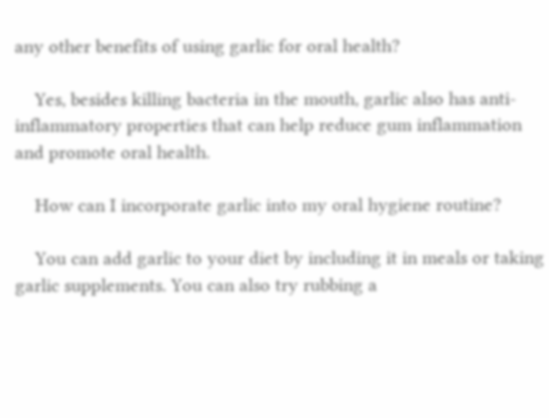any other benefits of using garlic for oral health?

    Yes, besides killing bacteria in the mouth, garlic also has anti-inflammatory properties that can help reduce gum inflammation and promote oral health.

    How can I incorporate garlic into my oral hygiene routine?

    You can add garlic to your diet by including it in meals or taking garlic supplements. You can also try rubbing a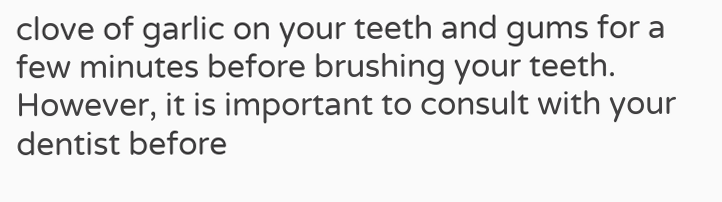clove of garlic on your teeth and gums for a few minutes before brushing your teeth. However, it is important to consult with your dentist before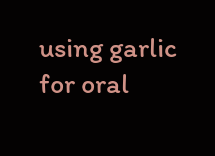using garlic for oral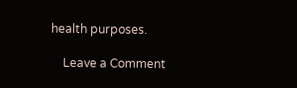health purposes.

    Leave a Comment